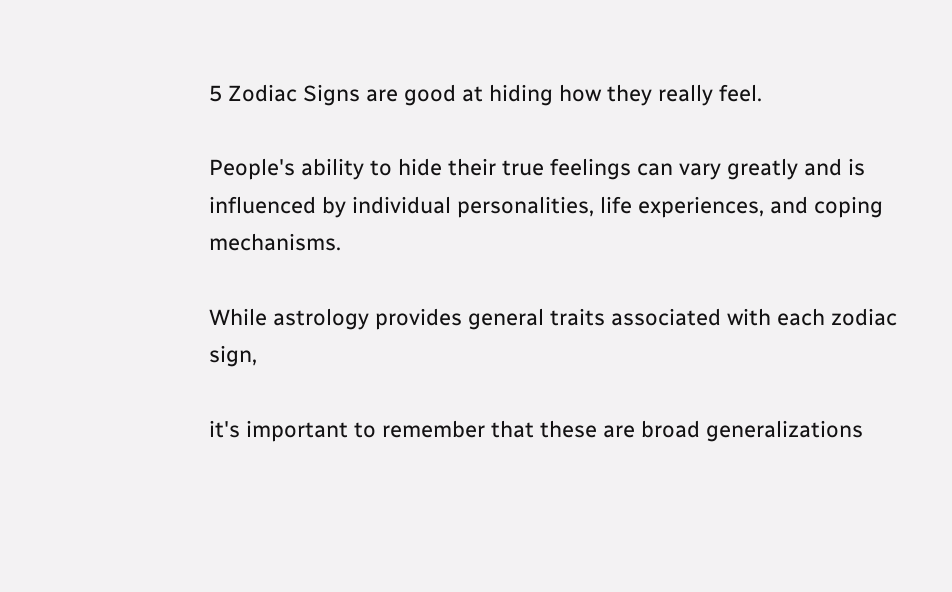5 Zodiac Signs are good at hiding how they really feel.

People's ability to hide their true feelings can vary greatly and is influenced by individual personalities, life experiences, and coping mechanisms.

While astrology provides general traits associated with each zodiac sign,

it's important to remember that these are broad generalizations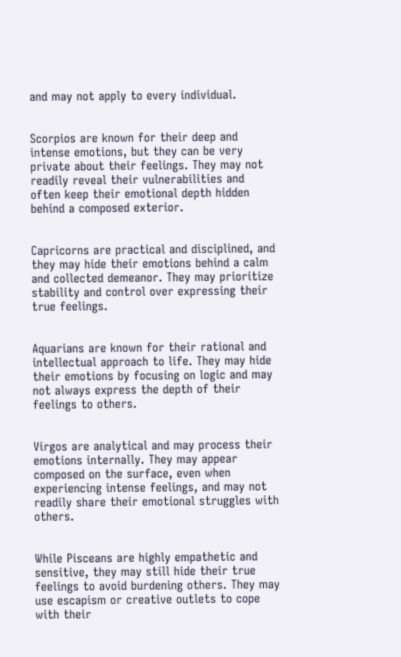and may not apply to every individual.


Scorpios are known for their deep and intense emotions, but they can be very private about their feelings. They may not readily reveal their vulnerabilities and often keep their emotional depth hidden behind a composed exterior.


Capricorns are practical and disciplined, and they may hide their emotions behind a calm and collected demeanor. They may prioritize stability and control over expressing their true feelings.


Aquarians are known for their rational and intellectual approach to life. They may hide their emotions by focusing on logic and may not always express the depth of their feelings to others.


Virgos are analytical and may process their emotions internally. They may appear composed on the surface, even when experiencing intense feelings, and may not readily share their emotional struggles with others.


While Pisceans are highly empathetic and sensitive, they may still hide their true feelings to avoid burdening others. They may use escapism or creative outlets to cope with their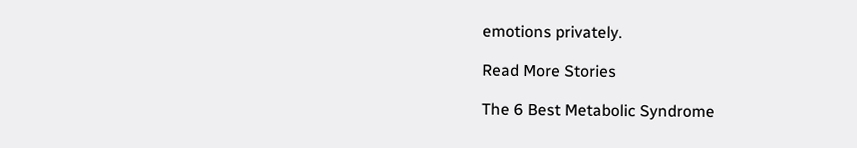emotions privately.

Read More Stories

The 6 Best Metabolic Syndrome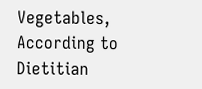Vegetables, According to Dietitian